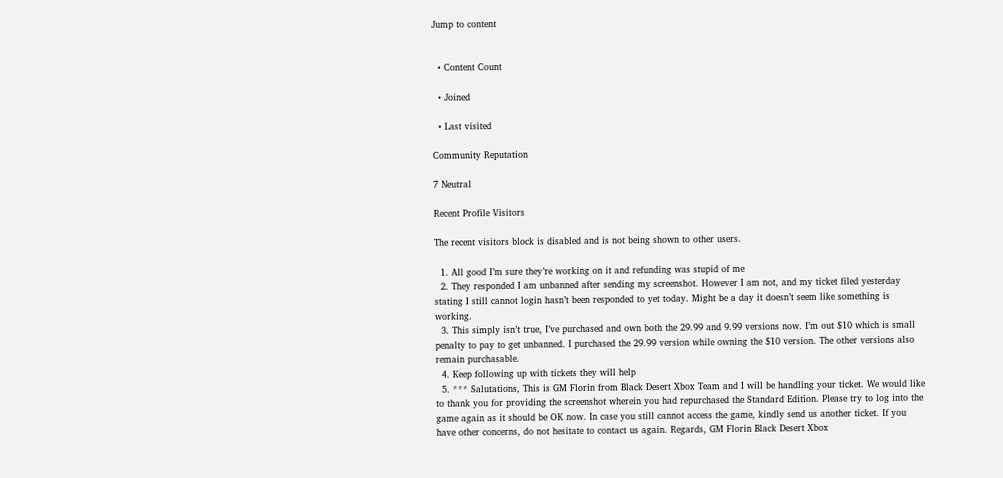Jump to content


  • Content Count

  • Joined

  • Last visited

Community Reputation

7 Neutral

Recent Profile Visitors

The recent visitors block is disabled and is not being shown to other users.

  1. All good I’m sure they’re working on it and refunding was stupid of me
  2. They responded I am unbanned after sending my screenshot. However I am not, and my ticket filed yesterday stating I still cannot login hasn’t been responded to yet today. Might be a day it doesn’t seem like something is working.
  3. This simply isn’t true, I’ve purchased and own both the 29.99 and 9.99 versions now. I’m out $10 which is small penalty to pay to get unbanned. I purchased the 29.99 version while owning the $10 version. The other versions also remain purchasable.
  4. Keep following up with tickets they will help
  5. *** Salutations, This is GM Florin from Black Desert Xbox Team and I will be handling your ticket. We would like to thank you for providing the screenshot wherein you had repurchased the Standard Edition. Please try to log into the game again as it should be OK now. In case you still cannot access the game, kindly send us another ticket. If you have other concerns, do not hesitate to contact us again. Regards, GM Florin Black Desert Xbox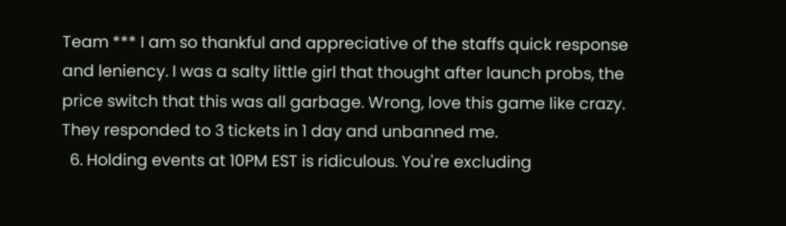Team *** I am so thankful and appreciative of the staffs quick response and leniency. I was a salty little girl that thought after launch probs, the price switch that this was all garbage. Wrong, love this game like crazy. They responded to 3 tickets in 1 day and unbanned me.
  6. Holding events at 10PM EST is ridiculous. You're excluding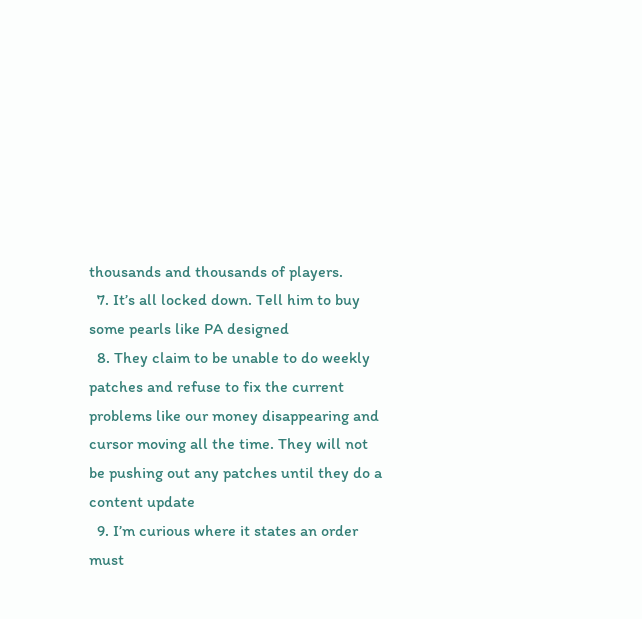thousands and thousands of players.
  7. It’s all locked down. Tell him to buy some pearls like PA designed
  8. They claim to be unable to do weekly patches and refuse to fix the current problems like our money disappearing and cursor moving all the time. They will not be pushing out any patches until they do a content update
  9. I’m curious where it states an order must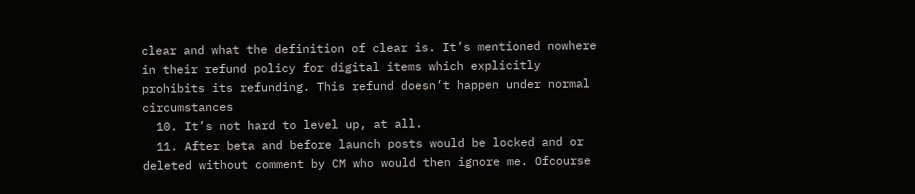clear and what the definition of clear is. It’s mentioned nowhere in their refund policy for digital items which explicitly prohibits its refunding. This refund doesn’t happen under normal circumstances
  10. It’s not hard to level up, at all.
  11. After beta and before launch posts would be locked and or deleted without comment by CM who would then ignore me. Ofcourse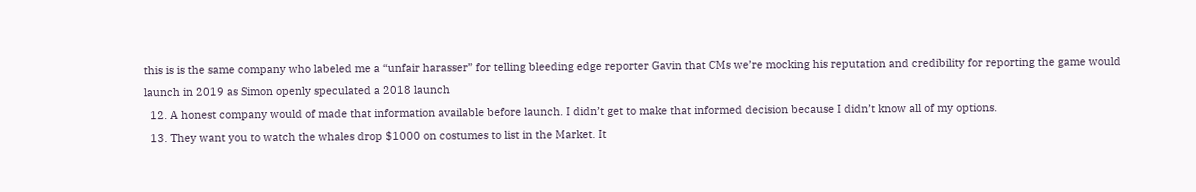this is is the same company who labeled me a “unfair harasser” for telling bleeding edge reporter Gavin that CMs we’re mocking his reputation and credibility for reporting the game would launch in 2019 as Simon openly speculated a 2018 launch
  12. A honest company would of made that information available before launch. I didn’t get to make that informed decision because I didn’t know all of my options.
  13. They want you to watch the whales drop $1000 on costumes to list in the Market. It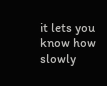it lets you know how slowly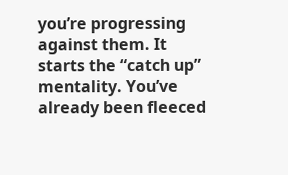you’re progressing against them. It starts the “catch up” mentality. You’ve already been fleeced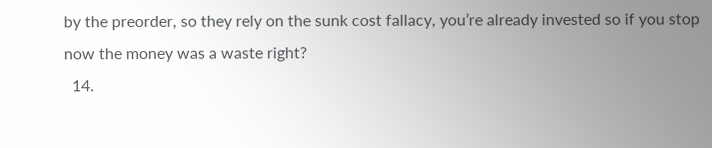by the preorder, so they rely on the sunk cost fallacy, you’re already invested so if you stop now the money was a waste right?
  14.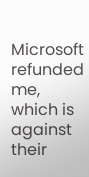Microsoft refunded me, which is against their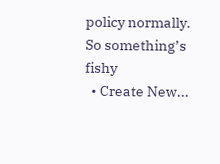policy normally. So something’s fishy
  • Create New...